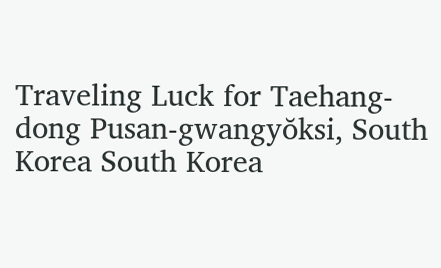Traveling Luck for Taehang-dong Pusan-gwangyŏksi, South Korea South Korea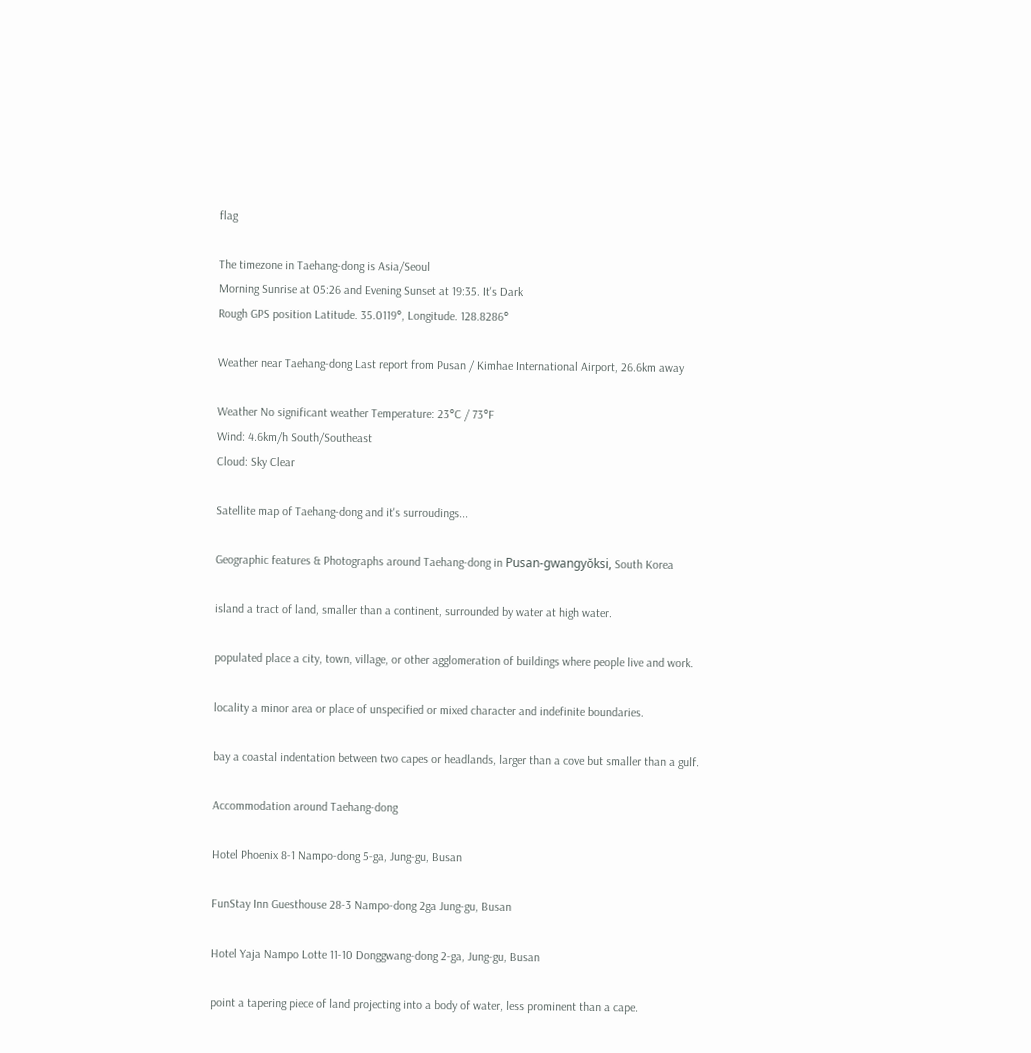flag

The timezone in Taehang-dong is Asia/Seoul
Morning Sunrise at 05:26 and Evening Sunset at 19:35. It's Dark
Rough GPS position Latitude. 35.0119°, Longitude. 128.8286°

Weather near Taehang-dong Last report from Pusan / Kimhae International Airport, 26.6km away

Weather No significant weather Temperature: 23°C / 73°F
Wind: 4.6km/h South/Southeast
Cloud: Sky Clear

Satellite map of Taehang-dong and it's surroudings...

Geographic features & Photographs around Taehang-dong in Pusan-gwangyŏksi, South Korea

island a tract of land, smaller than a continent, surrounded by water at high water.

populated place a city, town, village, or other agglomeration of buildings where people live and work.

locality a minor area or place of unspecified or mixed character and indefinite boundaries.

bay a coastal indentation between two capes or headlands, larger than a cove but smaller than a gulf.

Accommodation around Taehang-dong

Hotel Phoenix 8-1 Nampo-dong 5-ga, Jung-gu, Busan

FunStay Inn Guesthouse 28-3 Nampo-dong 2ga Jung-gu, Busan

Hotel Yaja Nampo Lotte 11-10 Donggwang-dong 2-ga, Jung-gu, Busan

point a tapering piece of land projecting into a body of water, less prominent than a cape.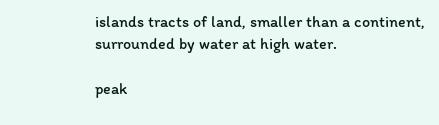islands tracts of land, smaller than a continent, surrounded by water at high water.

peak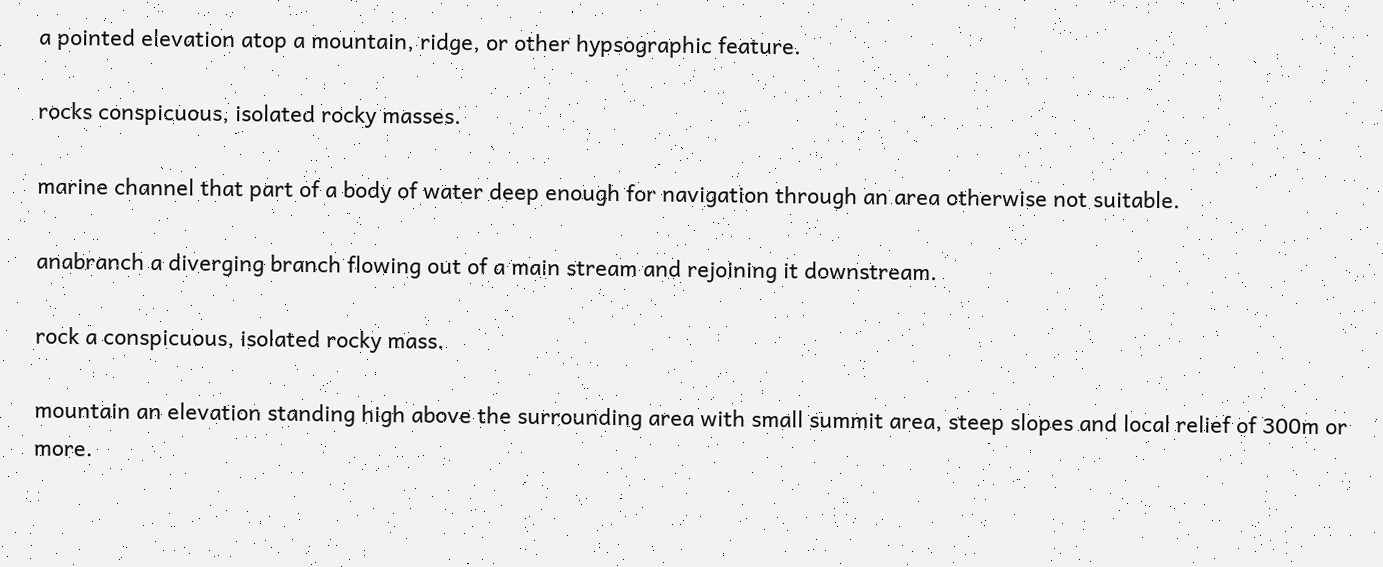a pointed elevation atop a mountain, ridge, or other hypsographic feature.

rocks conspicuous, isolated rocky masses.

marine channel that part of a body of water deep enough for navigation through an area otherwise not suitable.

anabranch a diverging branch flowing out of a main stream and rejoining it downstream.

rock a conspicuous, isolated rocky mass.

mountain an elevation standing high above the surrounding area with small summit area, steep slopes and local relief of 300m or more.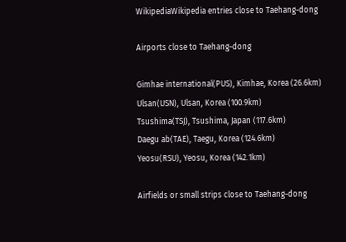WikipediaWikipedia entries close to Taehang-dong

Airports close to Taehang-dong

Gimhae international(PUS), Kimhae, Korea (26.6km)
Ulsan(USN), Ulsan, Korea (100.9km)
Tsushima(TSJ), Tsushima, Japan (117.6km)
Daegu ab(TAE), Taegu, Korea (124.6km)
Yeosu(RSU), Yeosu, Korea (142.1km)

Airfields or small strips close to Taehang-dong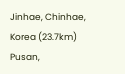Jinhae, Chinhae, Korea (23.7km)
Pusan,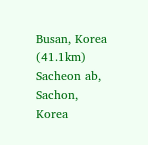Busan, Korea (41.1km)
Sacheon ab, Sachon, Korea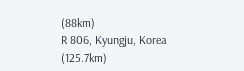(88km)
R 806, Kyungju, Korea (125.7km)